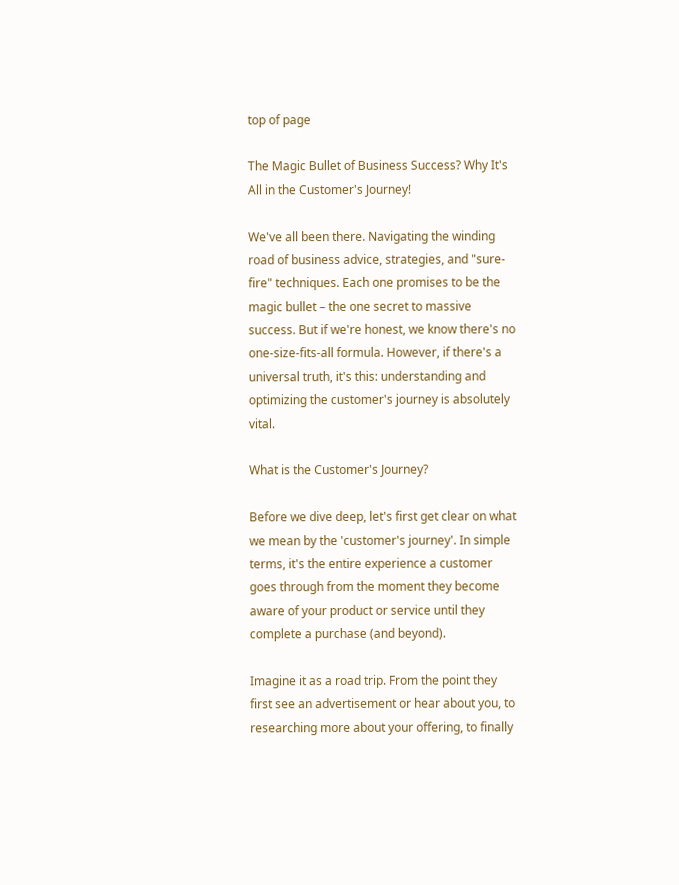top of page

The Magic Bullet of Business Success? Why It's All in the Customer's Journey!

We've all been there. Navigating the winding road of business advice, strategies, and "sure-fire" techniques. Each one promises to be the magic bullet – the one secret to massive success. But if we're honest, we know there's no one-size-fits-all formula. However, if there's a universal truth, it's this: understanding and optimizing the customer's journey is absolutely vital.

What is the Customer's Journey?

Before we dive deep, let's first get clear on what we mean by the 'customer's journey'. In simple terms, it's the entire experience a customer goes through from the moment they become aware of your product or service until they complete a purchase (and beyond).

Imagine it as a road trip. From the point they first see an advertisement or hear about you, to researching more about your offering, to finally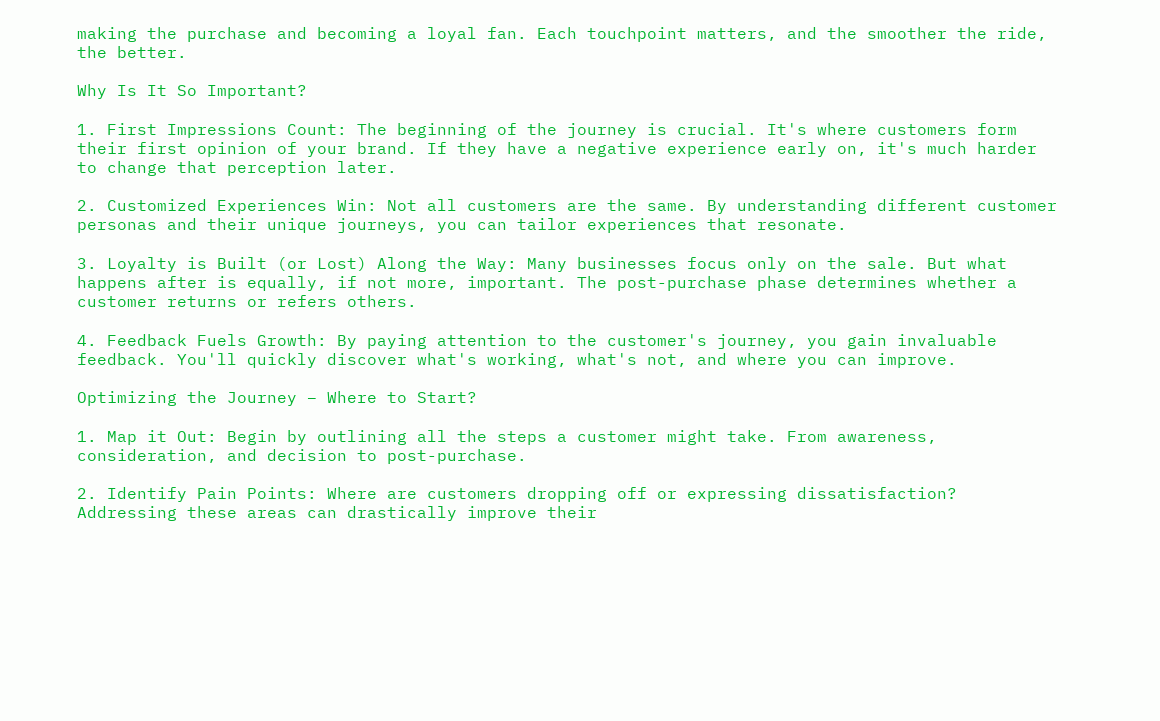making the purchase and becoming a loyal fan. Each touchpoint matters, and the smoother the ride, the better.

Why Is It So Important?

1. First Impressions Count: The beginning of the journey is crucial. It's where customers form their first opinion of your brand. If they have a negative experience early on, it's much harder to change that perception later.

2. Customized Experiences Win: Not all customers are the same. By understanding different customer personas and their unique journeys, you can tailor experiences that resonate.

3. Loyalty is Built (or Lost) Along the Way: Many businesses focus only on the sale. But what happens after is equally, if not more, important. The post-purchase phase determines whether a customer returns or refers others.

4. Feedback Fuels Growth: By paying attention to the customer's journey, you gain invaluable feedback. You'll quickly discover what's working, what's not, and where you can improve.

Optimizing the Journey – Where to Start?

1. Map it Out: Begin by outlining all the steps a customer might take. From awareness, consideration, and decision to post-purchase.

2. Identify Pain Points: Where are customers dropping off or expressing dissatisfaction? Addressing these areas can drastically improve their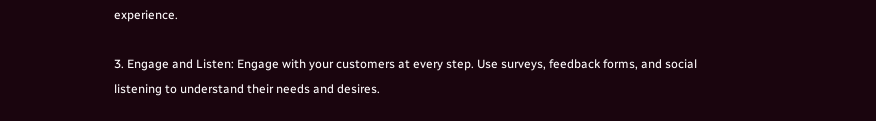experience.

3. Engage and Listen: Engage with your customers at every step. Use surveys, feedback forms, and social listening to understand their needs and desires.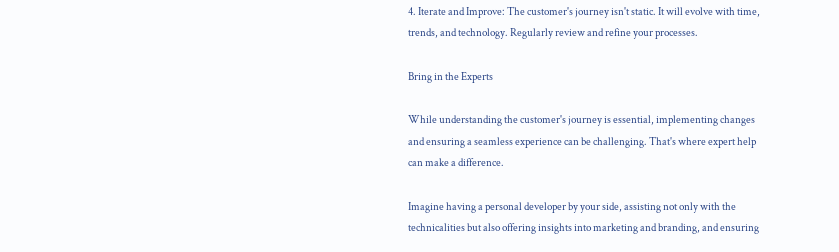4. Iterate and Improve: The customer's journey isn't static. It will evolve with time, trends, and technology. Regularly review and refine your processes.

Bring in the Experts

While understanding the customer's journey is essential, implementing changes and ensuring a seamless experience can be challenging. That's where expert help can make a difference.

Imagine having a personal developer by your side, assisting not only with the technicalities but also offering insights into marketing and branding, and ensuring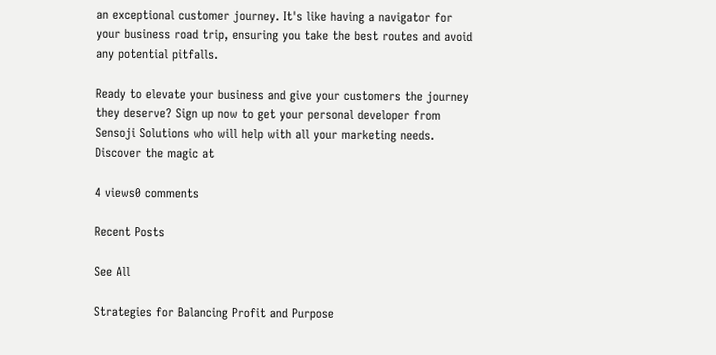an exceptional customer journey. It's like having a navigator for your business road trip, ensuring you take the best routes and avoid any potential pitfalls.

Ready to elevate your business and give your customers the journey they deserve? Sign up now to get your personal developer from Sensoji Solutions who will help with all your marketing needs. Discover the magic at

4 views0 comments

Recent Posts

See All

Strategies for Balancing Profit and Purpose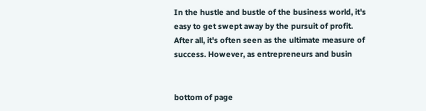In the hustle and bustle of the business world, it's easy to get swept away by the pursuit of profit. After all, it's often seen as the ultimate measure of success. However, as entrepreneurs and busin


bottom of page